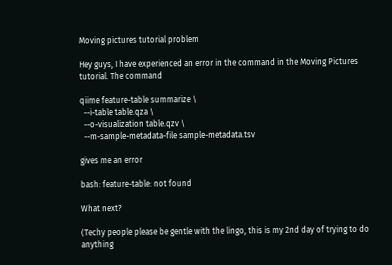Moving pictures tutorial problem

Hey guys, I have experienced an error in the command in the Moving Pictures tutorial. The command

qiime feature-table summarize \
  --i-table table.qza \
  --o-visualization table.qzv \
  --m-sample-metadata-file sample-metadata.tsv

gives me an error

bash: feature-table: not found

What next?

(Techy people please be gentle with the lingo, this is my 2nd day of trying to do anything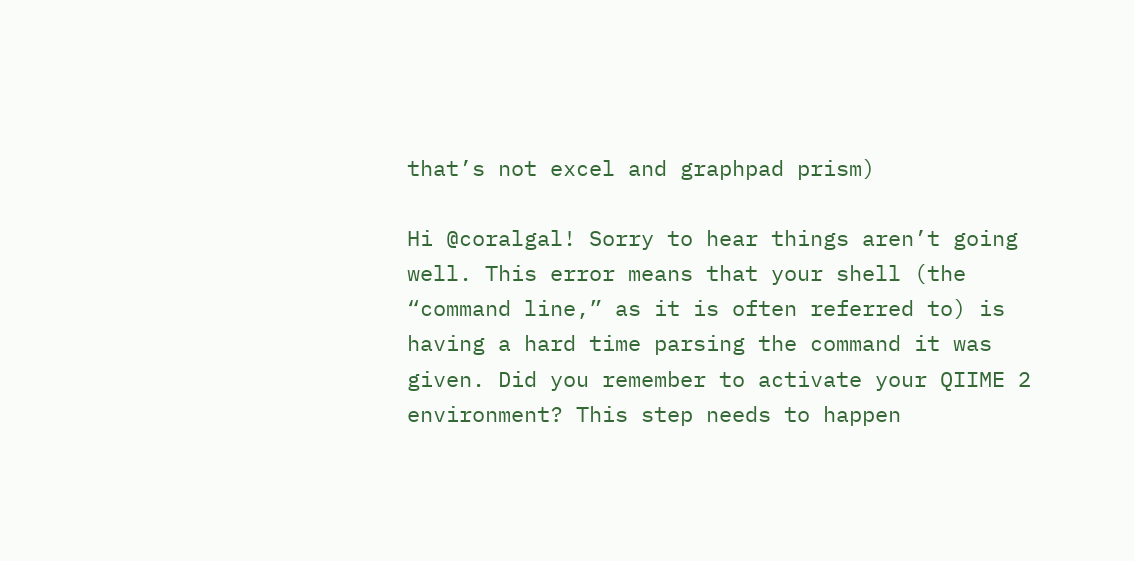that’s not excel and graphpad prism)

Hi @coralgal! Sorry to hear things aren’t going well. This error means that your shell (the “command line,” as it is often referred to) is having a hard time parsing the command it was given. Did you remember to activate your QIIME 2 environment? This step needs to happen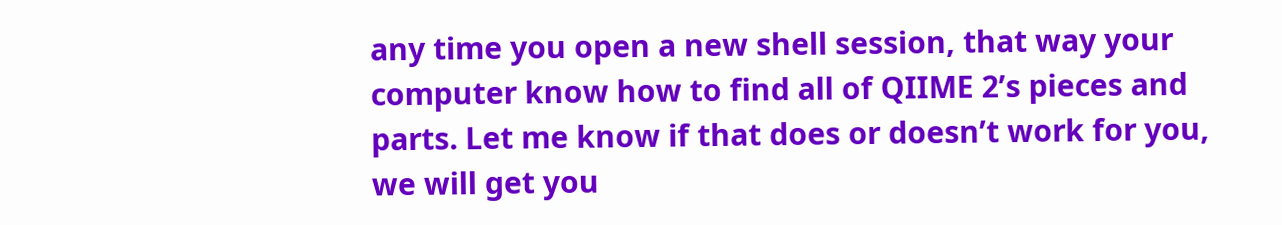any time you open a new shell session, that way your computer know how to find all of QIIME 2’s pieces and parts. Let me know if that does or doesn’t work for you, we will get you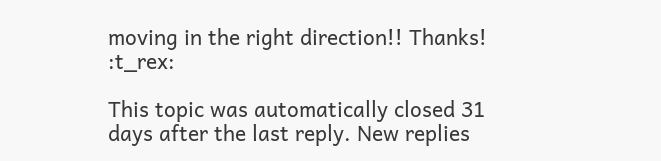moving in the right direction!! Thanks! :t_rex:

This topic was automatically closed 31 days after the last reply. New replies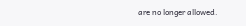are no longer allowed.